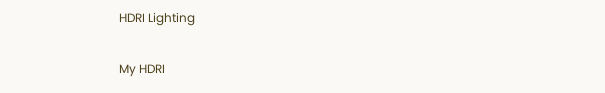HDRI Lighting

My HDRI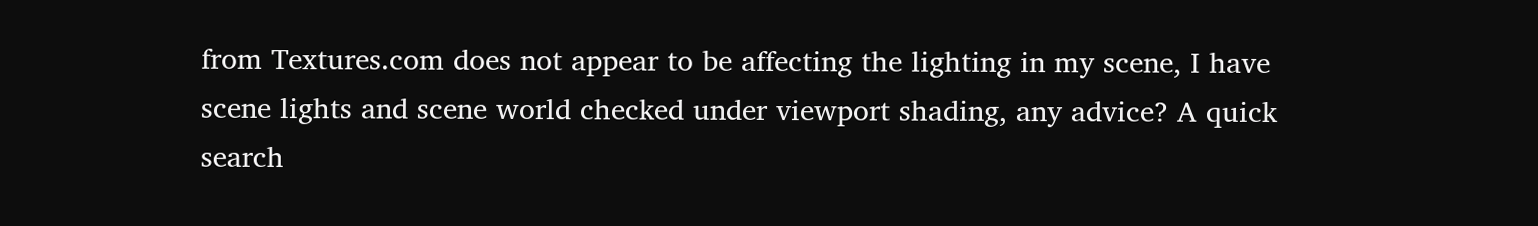from Textures.com does not appear to be affecting the lighting in my scene, I have scene lights and scene world checked under viewport shading, any advice? A quick search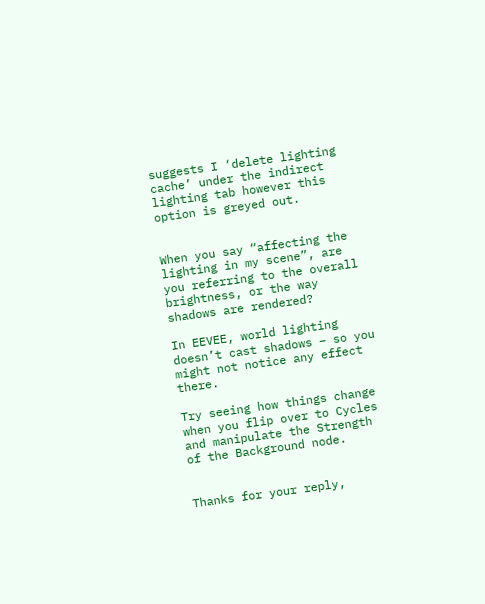suggests I ‘delete lighting cache’ under the indirect lighting tab however this option is greyed out.


When you say “affecting the lighting in my scene”, are you referring to the overall brightness, or the way shadows are rendered?

In EEVEE, world lighting doesn’t cast shadows – so you might not notice any effect there.

Try seeing how things change when you flip over to Cycles and manipulate the Strength of the Background node.


Thanks for your reply,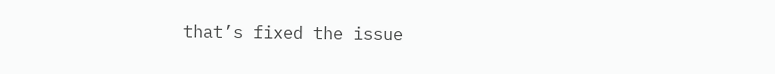that’s fixed the issue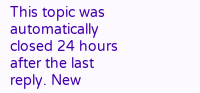This topic was automatically closed 24 hours after the last reply. New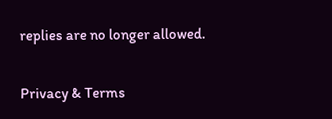replies are no longer allowed.

Privacy & Terms